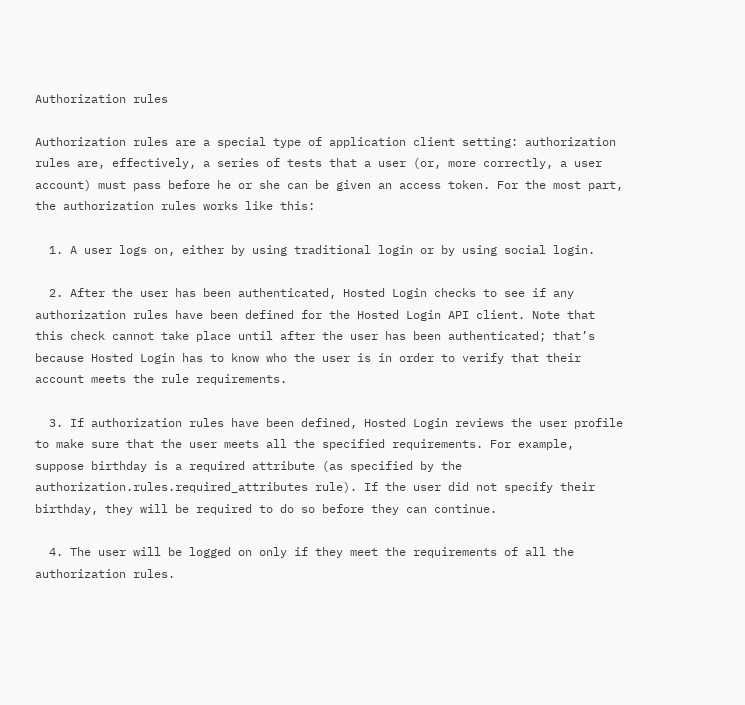Authorization rules

Authorization rules are a special type of application client setting: authorization rules are, effectively, a series of tests that a user (or, more correctly, a user account) must pass before he or she can be given an access token. For the most part, the authorization rules works like this:

  1. A user logs on, either by using traditional login or by using social login.

  2. After the user has been authenticated, Hosted Login checks to see if any authorization rules have been defined for the Hosted Login API client. Note that this check cannot take place until after the user has been authenticated; that’s because Hosted Login has to know who the user is in order to verify that their account meets the rule requirements.

  3. If authorization rules have been defined, Hosted Login reviews the user profile to make sure that the user meets all the specified requirements. For example, suppose birthday is a required attribute (as specified by the authorization.rules.required_attributes rule). If the user did not specify their birthday, they will be required to do so before they can continue.

  4. The user will be logged on only if they meet the requirements of all the authorization rules.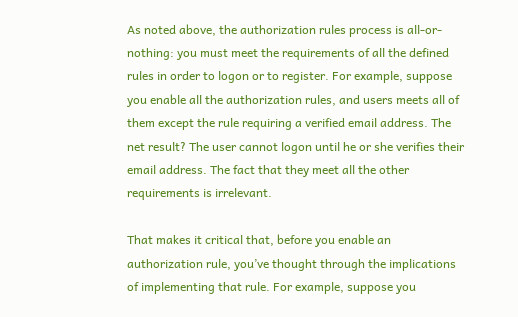As noted above, the authorization rules process is all-or-nothing: you must meet the requirements of all the defined rules in order to logon or to register. For example, suppose you enable all the authorization rules, and users meets all of them except the rule requiring a verified email address. The net result? The user cannot logon until he or she verifies their email address. The fact that they meet all the other requirements is irrelevant.

That makes it critical that, before you enable an authorization rule, you’ve thought through the implications of implementing that rule. For example, suppose you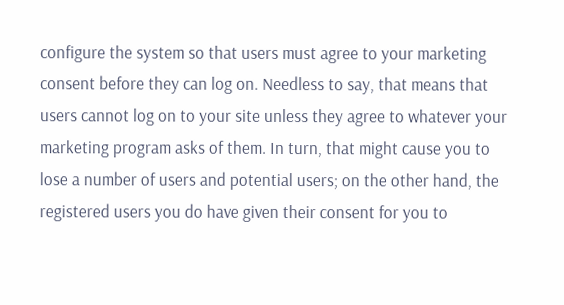configure the system so that users must agree to your marketing consent before they can log on. Needless to say, that means that users cannot log on to your site unless they agree to whatever your marketing program asks of them. In turn, that might cause you to lose a number of users and potential users; on the other hand, the registered users you do have given their consent for you to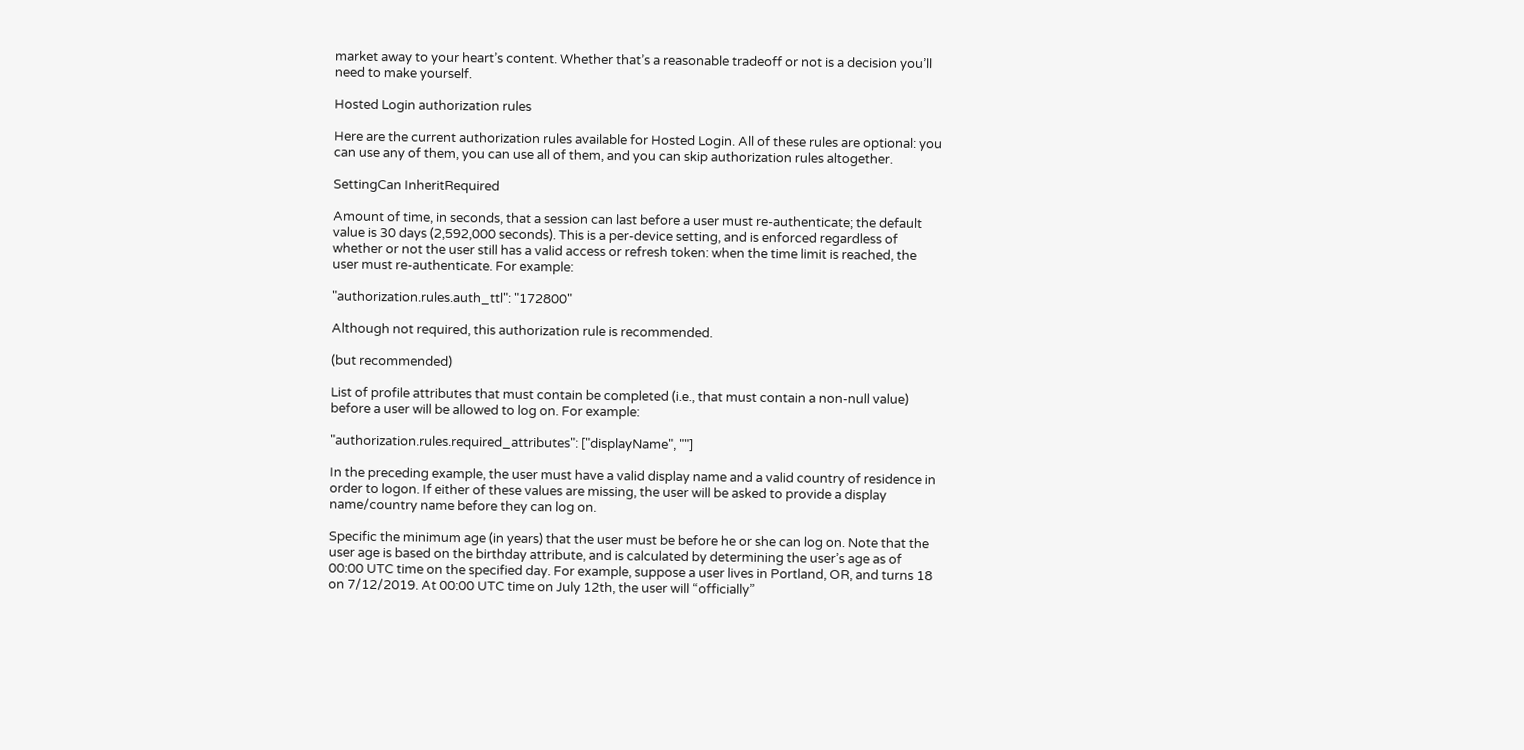market away to your heart’s content. Whether that’s a reasonable tradeoff or not is a decision you’ll need to make yourself.

Hosted Login authorization rules

Here are the current authorization rules available for Hosted Login. All of these rules are optional: you can use any of them, you can use all of them, and you can skip authorization rules altogether.

SettingCan InheritRequired

Amount of time, in seconds, that a session can last before a user must re-authenticate; the default value is 30 days (2,592,000 seconds). This is a per-device setting, and is enforced regardless of whether or not the user still has a valid access or refresh token: when the time limit is reached, the user must re-authenticate. For example:

"authorization.rules.auth_ttl": "172800"

Although not required, this authorization rule is recommended.

(but recommended)

List of profile attributes that must contain be completed (i.e., that must contain a non-null value) before a user will be allowed to log on. For example:

"authorization.rules.required_attributes": ["displayName", ""]

In the preceding example, the user must have a valid display name and a valid country of residence in order to logon. If either of these values are missing, the user will be asked to provide a display name/country name before they can log on.

Specific the minimum age (in years) that the user must be before he or she can log on. Note that the user age is based on the birthday attribute, and is calculated by determining the user’s age as of 00:00 UTC time on the specified day. For example, suppose a user lives in Portland, OR, and turns 18 on 7/12/2019. At 00:00 UTC time on July 12th, the user will “officially”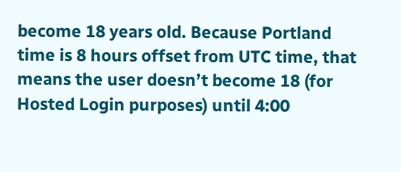become 18 years old. Because Portland time is 8 hours offset from UTC time, that means the user doesn’t become 18 (for Hosted Login purposes) until 4:00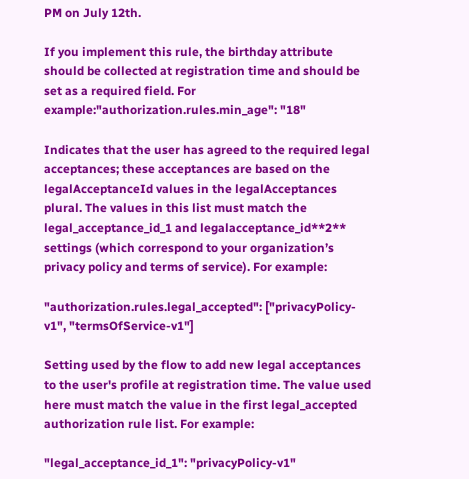PM on July 12th.

If you implement this rule, the birthday attribute should be collected at registration time and should be set as a required field. For example:"authorization.rules.min_age": "18"

Indicates that the user has agreed to the required legal acceptances; these acceptances are based on the legalAcceptanceId values in the legalAcceptances plural. The values in this list must match the legal_acceptance_id_1 and legalacceptance_id**2** settings (which correspond to your organization’s privacy policy and terms of service). For example:

"authorization.rules.legal_accepted": ["privacyPolicy-v1", "termsOfService-v1"]

Setting used by the flow to add new legal acceptances to the user's profile at registration time. The value used here must match the value in the first legal_accepted authorization rule list. For example:

"legal_acceptance_id_1": "privacyPolicy-v1"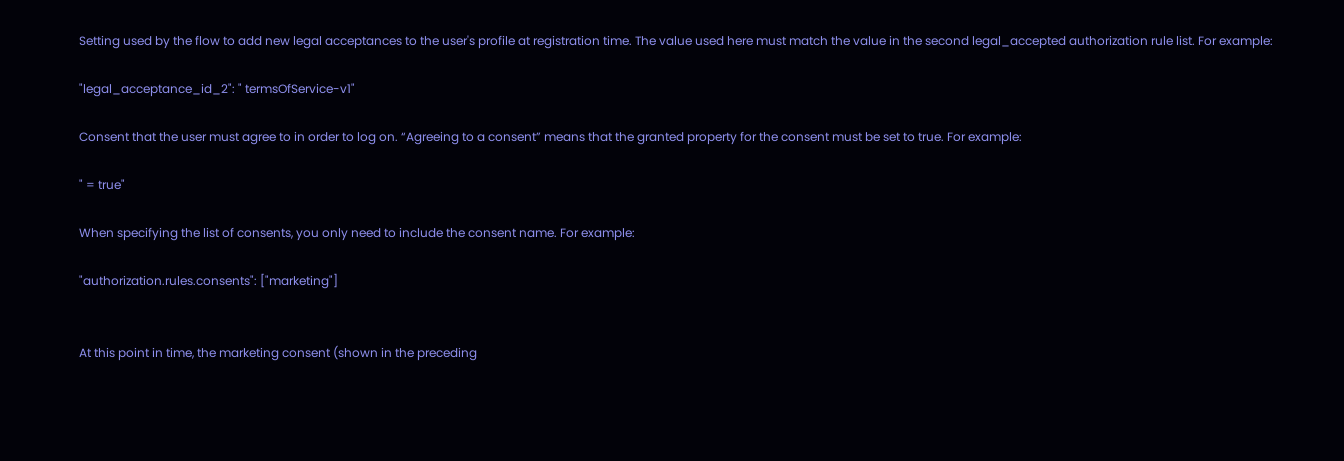Setting used by the flow to add new legal acceptances to the user's profile at registration time. The value used here must match the value in the second legal_accepted authorization rule list. For example:

"legal_acceptance_id_2": " termsOfService-v1"

Consent that the user must agree to in order to log on. “Agreeing to a consent” means that the granted property for the consent must be set to true. For example:

" = true"

When specifying the list of consents, you only need to include the consent name. For example:

"authorization.rules.consents": ["marketing"]


At this point in time, the marketing consent (shown in the preceding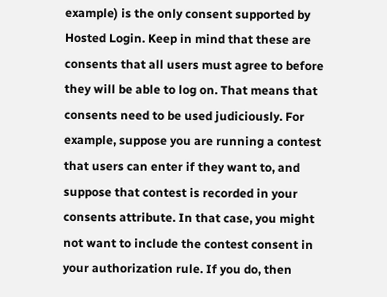example) is the only consent supported by Hosted Login. Keep in mind that these are consents that all users must agree to before they will be able to log on. That means that consents need to be used judiciously. For example, suppose you are running a contest that users can enter if they want to, and suppose that contest is recorded in your consents attribute. In that case, you might not want to include the contest consent in your authorization rule. If you do, then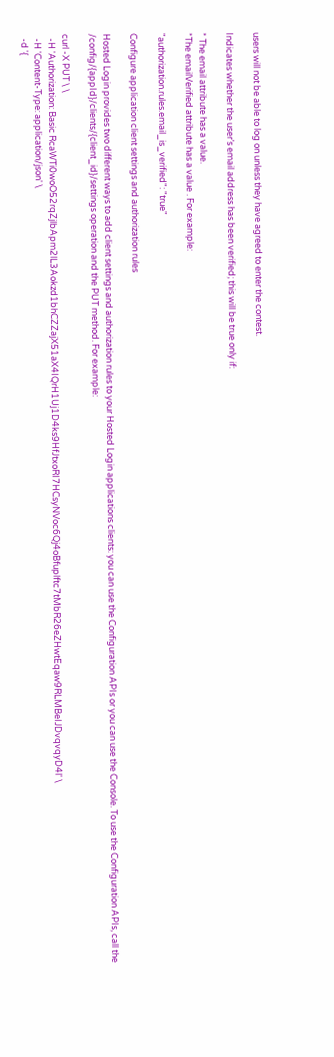users will not be able to log on unless they have agreed to enter the contest.

Indicates whether the user’s email address has been verified; this will be true only if:

* The email attribute has a value.
*The emailVerified attribute has a value . For example:

"authorization.rules.email_is_verified": "true"

Configure application client settings and authorization rules

Hosted Login provides two different ways to add client settings and authorization rules to your Hosted Login applications clients: you can use the Configuration APIs or you can use the Console. To use the Configuration APIs, call the /config/{appId}/clients/{client_id}/settings operation and the PUT method. For example:

curl -X PUT \ \
  -H 'Authorization: Basic RcaWTi0woO52rqZjlbApm2lL3Aokzd1bhCZZajX51aX4IQrH1Uj1D4ks9HfJtxoRI7HCsyNVoc6Qj4oBfuplftc7tMbR26eZHwtEqaw9RLMBeIJDvqvqyD4l' \
  -H 'Content-Type: application/json' \
  -d '{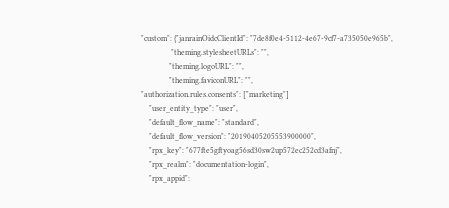"custom": {"janrainOidcClientId": "7de8f0e4-5112-4e67-9cf7-a735050e965b",
               "theming.stylesheetURLs": "",
              "theming.logoURL": "",
              "theming.faviconURL": "",
"authorization.rules.consents": ["marketing"]
    "user_entity_type": "user",
    "default_flow_name": "standard",
    "default_flow_version": "20190405205553900000",
    "rpx_key": "677fte5gftyoag56sd30sw2up572ec252cd3afnj",
    "rpx_realm": "documentation-login",
    "rpx_appid":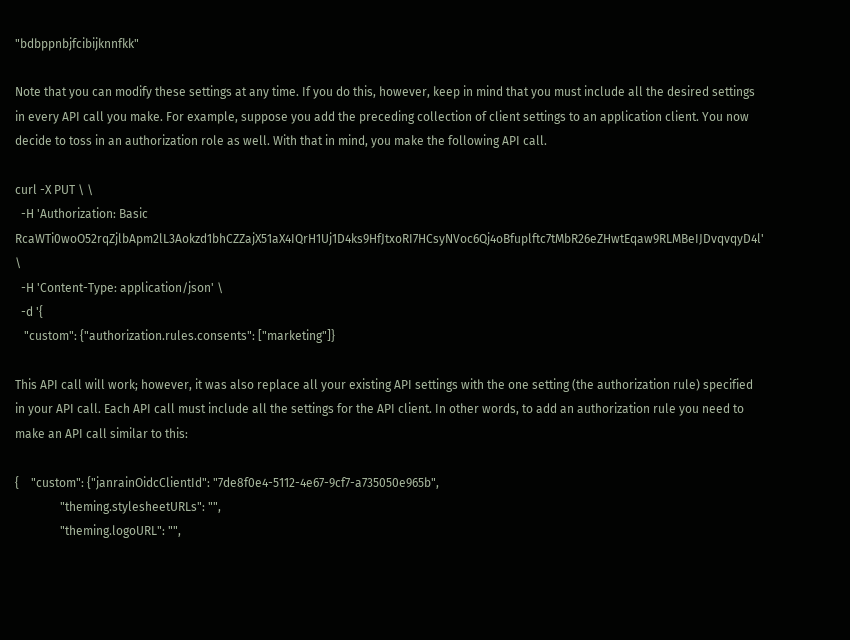"bdbppnbjfcibijknnfkk"

Note that you can modify these settings at any time. If you do this, however, keep in mind that you must include all the desired settings in every API call you make. For example, suppose you add the preceding collection of client settings to an application client. You now decide to toss in an authorization role as well. With that in mind, you make the following API call.

curl -X PUT \ \
  -H 'Authorization: Basic RcaWTi0woO52rqZjlbApm2lL3Aokzd1bhCZZajX51aX4IQrH1Uj1D4ks9HfJtxoRI7HCsyNVoc6Qj4oBfuplftc7tMbR26eZHwtEqaw9RLMBeIJDvqvqyD4l' \
  -H 'Content-Type: application/json' \
  -d '{
   "custom": {"authorization.rules.consents": ["marketing"]}

This API call will work; however, it was also replace all your existing API settings with the one setting (the authorization rule) specified in your API call. Each API call must include all the settings for the API client. In other words, to add an authorization rule you need to make an API call similar to this:

{    "custom": {"janrainOidcClientId": "7de8f0e4-5112-4e67-9cf7-a735050e965b",
               "theming.stylesheetURLs": "",
               "theming.logoURL": "",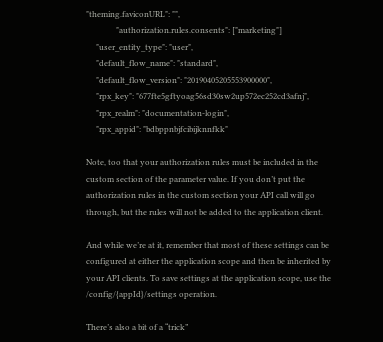"theming.faviconURL": "",
               "authorization.rules.consents": ["marketing"]
     "user_entity_type": "user",
     "default_flow_name": "standard",
     "default_flow_version": "20190405205553900000",
     "rpx_key": "677fte5gftyoag56sd30sw2up572ec252cd3afnj",
     "rpx_realm": "documentation-login",
     "rpx_appid": "bdbppnbjfcibijknnfkk"

Note, too that your authorization rules must be included in the custom section of the parameter value. If you don’t put the authorization rules in the custom section your API call will go through, but the rules will not be added to the application client.

And while we’re at it, remember that most of these settings can be configured at either the application scope and then be inherited by your API clients. To save settings at the application scope, use the /config/{appId}/settings operation.

There’s also a bit of a “trick”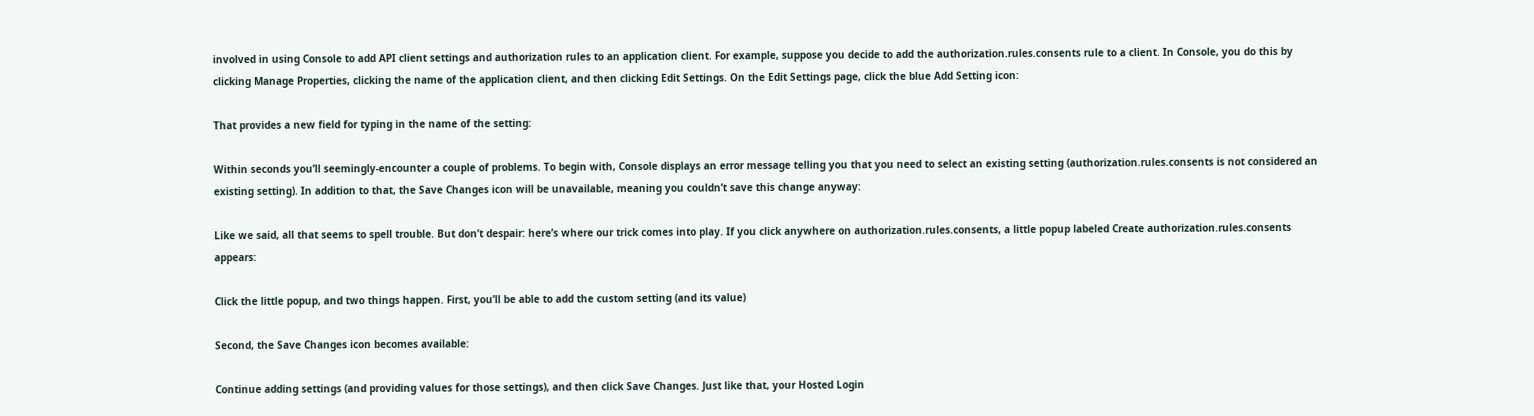involved in using Console to add API client settings and authorization rules to an application client. For example, suppose you decide to add the authorization.rules.consents rule to a client. In Console, you do this by clicking Manage Properties, clicking the name of the application client, and then clicking Edit Settings. On the Edit Settings page, click the blue Add Setting icon:

That provides a new field for typing in the name of the setting:

Within seconds you’ll seemingly-encounter a couple of problems. To begin with, Console displays an error message telling you that you need to select an existing setting (authorization.rules.consents is not considered an existing setting). In addition to that, the Save Changes icon will be unavailable, meaning you couldn’t save this change anyway:

Like we said, all that seems to spell trouble. But don’t despair: here’s where our trick comes into play. If you click anywhere on authorization.rules.consents, a little popup labeled Create authorization.rules.consents appears:

Click the little popup, and two things happen. First, you’ll be able to add the custom setting (and its value)

Second, the Save Changes icon becomes available:

Continue adding settings (and providing values for those settings), and then click Save Changes. Just like that, your Hosted Login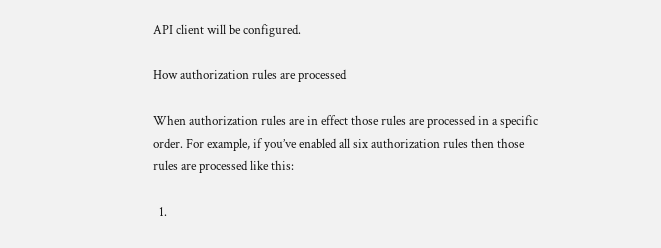API client will be configured.

How authorization rules are processed

When authorization rules are in effect those rules are processed in a specific order. For example, if you’ve enabled all six authorization rules then those rules are processed like this:

  1.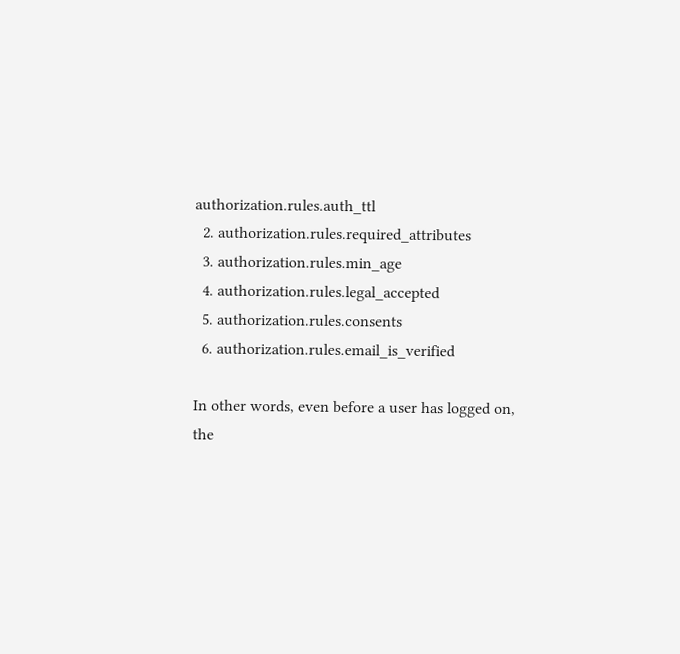authorization.rules.auth_ttl
  2. authorization.rules.required_attributes
  3. authorization.rules.min_age
  4. authorization.rules.legal_accepted
  5. authorization.rules.consents
  6. authorization.rules.email_is_verified

In other words, even before a user has logged on, the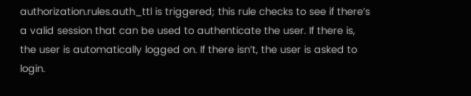authorization.rules.auth_ttl is triggered; this rule checks to see if there’s a valid session that can be used to authenticate the user. If there is, the user is automatically logged on. If there isn’t, the user is asked to login.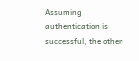Assuming authentication is successful, the other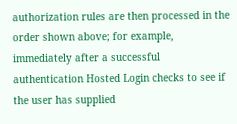authorization rules are then processed in the order shown above; for example, immediately after a successful authentication Hosted Login checks to see if the user has supplied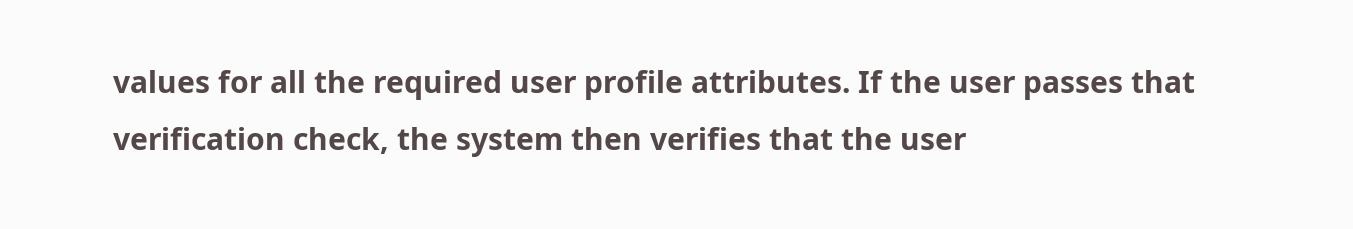values for all the required user profile attributes. If the user passes that verification check, the system then verifies that the user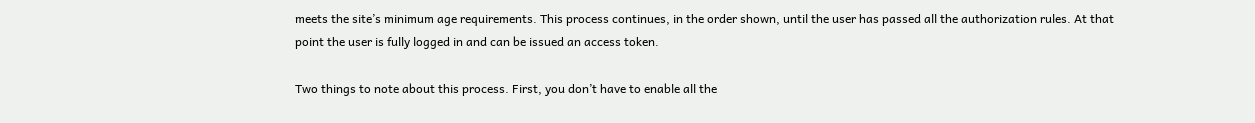meets the site’s minimum age requirements. This process continues, in the order shown, until the user has passed all the authorization rules. At that point the user is fully logged in and can be issued an access token.

Two things to note about this process. First, you don’t have to enable all the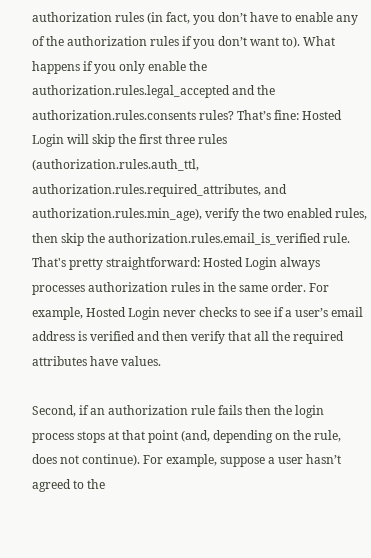authorization rules (in fact, you don’t have to enable any of the authorization rules if you don’t want to). What happens if you only enable the authorization.rules.legal_accepted and the authorization.rules.consents rules? That’s fine: Hosted Login will skip the first three rules (authorization.rules.auth_ttl, authorization.rules.required_attributes, and authorization.rules.min_age), verify the two enabled rules, then skip the authorization.rules.email_is_verified rule. That's pretty straightforward: Hosted Login always processes authorization rules in the same order. For example, Hosted Login never checks to see if a user’s email address is verified and then verify that all the required attributes have values.

Second, if an authorization rule fails then the login process stops at that point (and, depending on the rule, does not continue). For example, suppose a user hasn’t agreed to the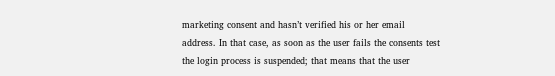marketing consent and hasn’t verified his or her email address. In that case, as soon as the user fails the consents test the login process is suspended; that means that the user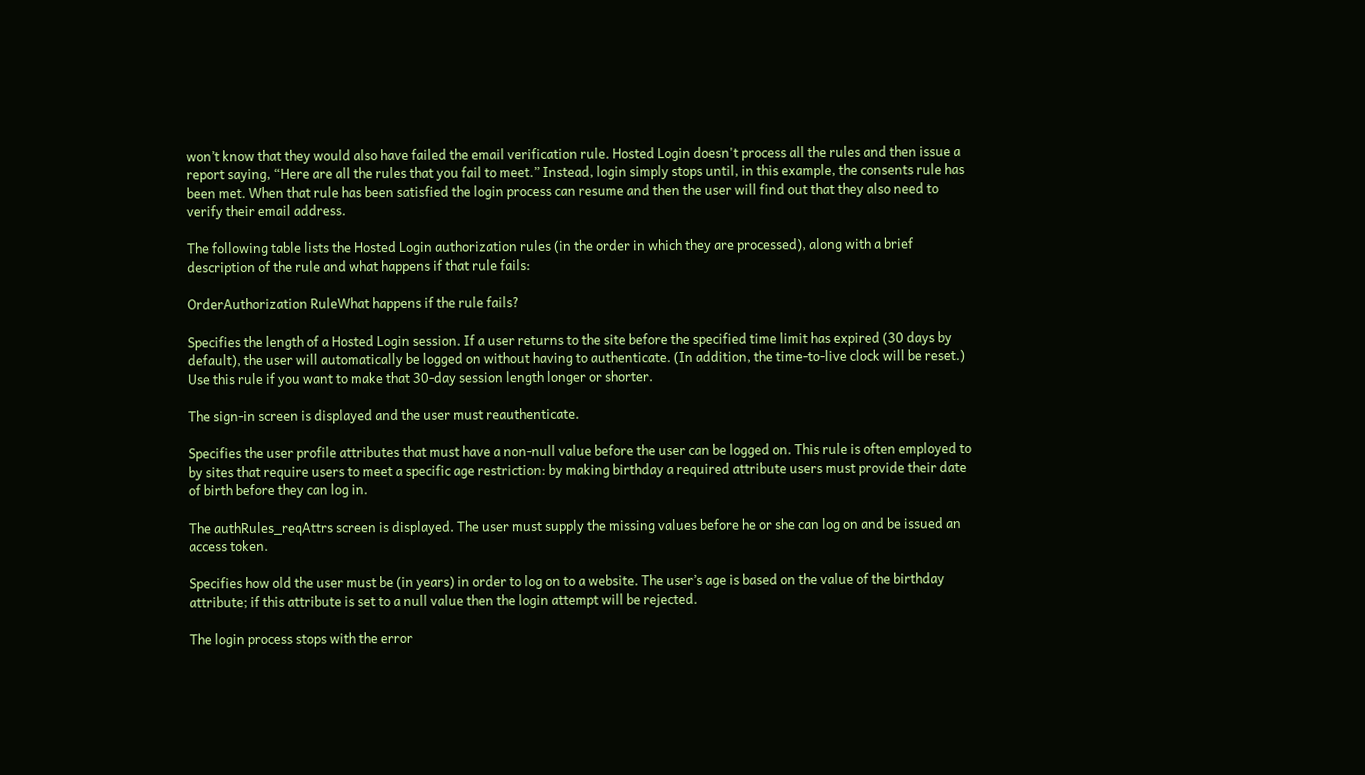won’t know that they would also have failed the email verification rule. Hosted Login doesn't process all the rules and then issue a report saying, “Here are all the rules that you fail to meet.” Instead, login simply stops until, in this example, the consents rule has been met. When that rule has been satisfied the login process can resume and then the user will find out that they also need to verify their email address.

The following table lists the Hosted Login authorization rules (in the order in which they are processed), along with a brief description of the rule and what happens if that rule fails:

OrderAuthorization RuleWhat happens if the rule fails?

Specifies the length of a Hosted Login session. If a user returns to the site before the specified time limit has expired (30 days by default), the user will automatically be logged on without having to authenticate. (In addition, the time-to-live clock will be reset.) Use this rule if you want to make that 30-day session length longer or shorter.

The sign-in screen is displayed and the user must reauthenticate.

Specifies the user profile attributes that must have a non-null value before the user can be logged on. This rule is often employed to by sites that require users to meet a specific age restriction: by making birthday a required attribute users must provide their date of birth before they can log in.

The authRules_reqAttrs screen is displayed. The user must supply the missing values before he or she can log on and be issued an access token.

Specifies how old the user must be (in years) in order to log on to a website. The user’s age is based on the value of the birthday attribute; if this attribute is set to a null value then the login attempt will be rejected.

The login process stops with the error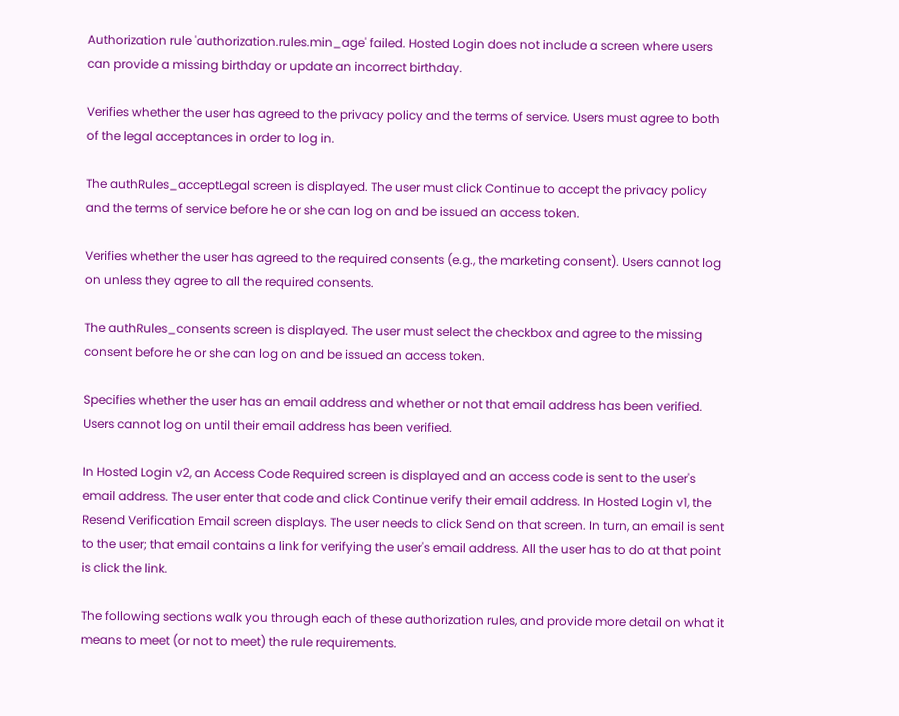Authorization rule 'authorization.rules.min_age' failed. Hosted Login does not include a screen where users can provide a missing birthday or update an incorrect birthday.

Verifies whether the user has agreed to the privacy policy and the terms of service. Users must agree to both of the legal acceptances in order to log in.

The authRules_acceptLegal screen is displayed. The user must click Continue to accept the privacy policy and the terms of service before he or she can log on and be issued an access token.

Verifies whether the user has agreed to the required consents (e.g., the marketing consent). Users cannot log on unless they agree to all the required consents.

The authRules_consents screen is displayed. The user must select the checkbox and agree to the missing consent before he or she can log on and be issued an access token.

Specifies whether the user has an email address and whether or not that email address has been verified. Users cannot log on until their email address has been verified.

In Hosted Login v2, an Access Code Required screen is displayed and an access code is sent to the user's email address. The user enter that code and click Continue verify their email address. In Hosted Login v1, the Resend Verification Email screen displays. The user needs to click Send on that screen. In turn, an email is sent to the user; that email contains a link for verifying the user's email address. All the user has to do at that point is click the link.

The following sections walk you through each of these authorization rules, and provide more detail on what it means to meet (or not to meet) the rule requirements.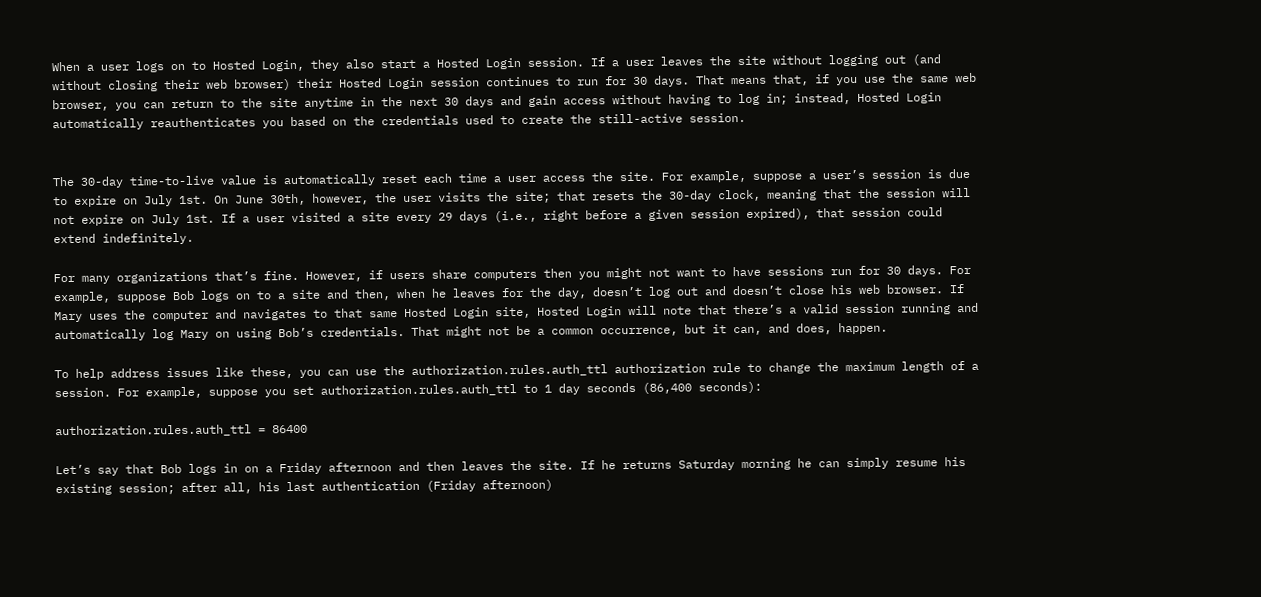When a user logs on to Hosted Login, they also start a Hosted Login session. If a user leaves the site without logging out (and without closing their web browser) their Hosted Login session continues to run for 30 days. That means that, if you use the same web browser, you can return to the site anytime in the next 30 days and gain access without having to log in; instead, Hosted Login automatically reauthenticates you based on the credentials used to create the still-active session.


The 30-day time-to-live value is automatically reset each time a user access the site. For example, suppose a user’s session is due to expire on July 1st. On June 30th, however, the user visits the site; that resets the 30-day clock, meaning that the session will not expire on July 1st. If a user visited a site every 29 days (i.e., right before a given session expired), that session could extend indefinitely.

For many organizations that’s fine. However, if users share computers then you might not want to have sessions run for 30 days. For example, suppose Bob logs on to a site and then, when he leaves for the day, doesn’t log out and doesn’t close his web browser. If Mary uses the computer and navigates to that same Hosted Login site, Hosted Login will note that there’s a valid session running and automatically log Mary on using Bob’s credentials. That might not be a common occurrence, but it can, and does, happen.

To help address issues like these, you can use the authorization.rules.auth_ttl authorization rule to change the maximum length of a session. For example, suppose you set authorization.rules.auth_ttl to 1 day seconds (86,400 seconds):

authorization.rules.auth_ttl = 86400

Let’s say that Bob logs in on a Friday afternoon and then leaves the site. If he returns Saturday morning he can simply resume his existing session; after all, his last authentication (Friday afternoon)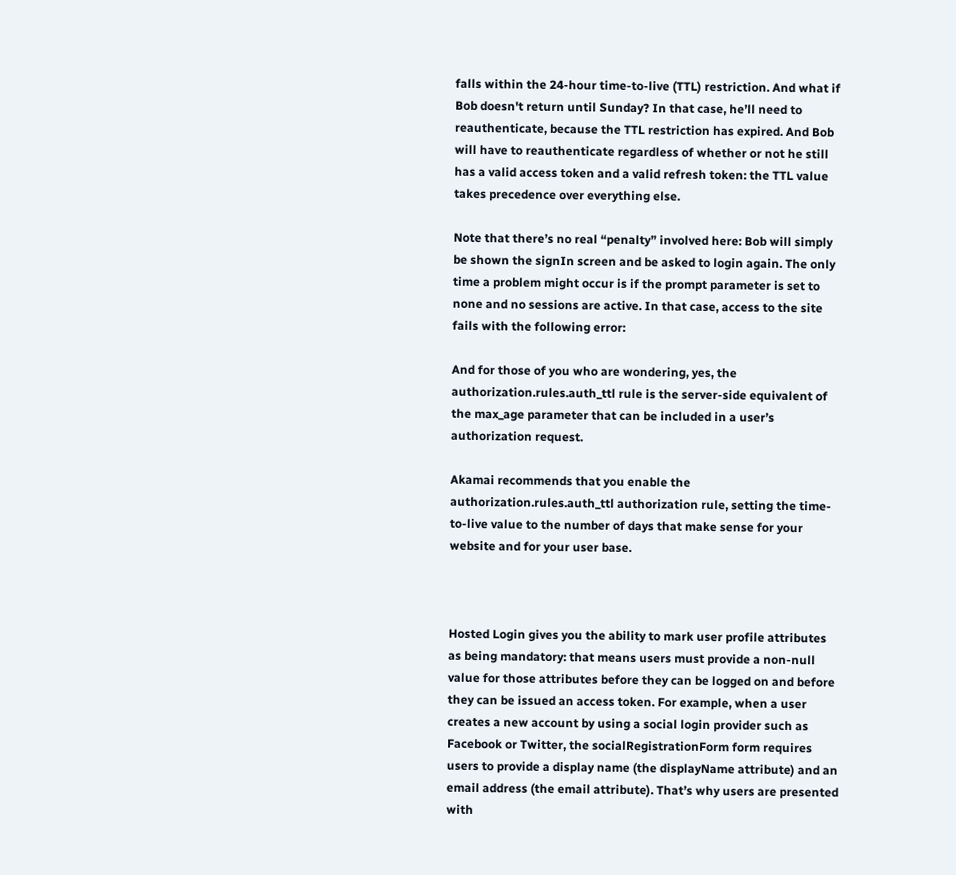falls within the 24-hour time-to-live (TTL) restriction. And what if Bob doesn't return until Sunday? In that case, he’ll need to reauthenticate, because the TTL restriction has expired. And Bob will have to reauthenticate regardless of whether or not he still has a valid access token and a valid refresh token: the TTL value takes precedence over everything else.

Note that there’s no real “penalty” involved here: Bob will simply be shown the signIn screen and be asked to login again. The only time a problem might occur is if the prompt parameter is set to none and no sessions are active. In that case, access to the site fails with the following error:

And for those of you who are wondering, yes, the authorization.rules.auth_ttl rule is the server-side equivalent of the max_age parameter that can be included in a user’s authorization request.

Akamai recommends that you enable the authorization.rules.auth_ttl authorization rule, setting the time-to-live value to the number of days that make sense for your website and for your user base.



Hosted Login gives you the ability to mark user profile attributes as being mandatory: that means users must provide a non-null value for those attributes before they can be logged on and before they can be issued an access token. For example, when a user creates a new account by using a social login provider such as Facebook or Twitter, the socialRegistrationForm form requires users to provide a display name (the displayName attribute) and an email address (the email attribute). That’s why users are presented with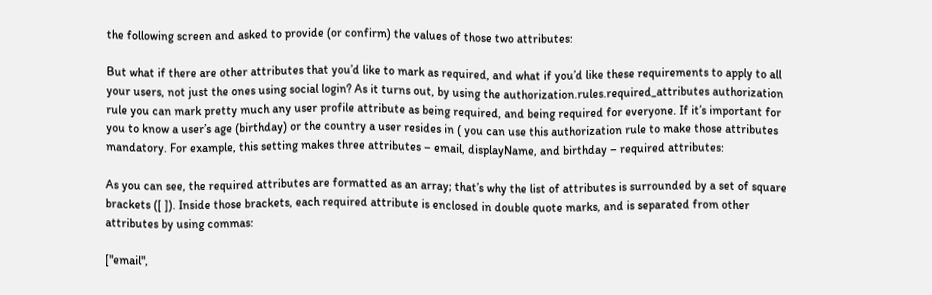the following screen and asked to provide (or confirm) the values of those two attributes:

But what if there are other attributes that you’d like to mark as required, and what if you’d like these requirements to apply to all your users, not just the ones using social login? As it turns out, by using the authorization.rules.required_attributes authorization rule you can mark pretty much any user profile attribute as being required, and being required for everyone. If it’s important for you to know a user’s age (birthday) or the country a user resides in ( you can use this authorization rule to make those attributes mandatory. For example, this setting makes three attributes – email, displayName, and birthday – required attributes:

As you can see, the required attributes are formatted as an array; that’s why the list of attributes is surrounded by a set of square brackets ([ ]). Inside those brackets, each required attribute is enclosed in double quote marks, and is separated from other attributes by using commas:

["email",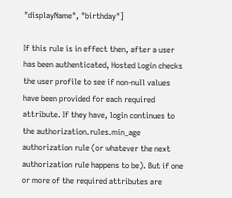"displayName", "birthday"]

If this rule is in effect then, after a user has been authenticated, Hosted Login checks the user profile to see if non-null values have been provided for each required attribute. If they have, login continues to the authorization.rules.min_age authorization rule (or whatever the next authorization rule happens to be). But if one or more of the required attributes are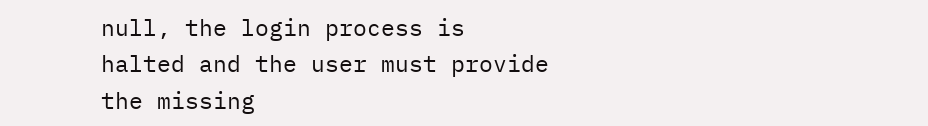null, the login process is halted and the user must provide the missing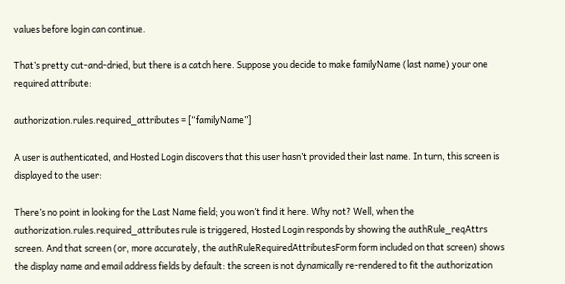values before login can continue.

That’s pretty cut-and-dried, but there is a catch here. Suppose you decide to make familyName (last name) your one required attribute:

authorization.rules.required_attributes = [“familyName”]

A user is authenticated, and Hosted Login discovers that this user hasn’t provided their last name. In turn, this screen is displayed to the user:

There’s no point in looking for the Last Name field; you won’t find it here. Why not? Well, when the authorization.rules.required_attributes rule is triggered, Hosted Login responds by showing the authRule_reqAttrs screen. And that screen (or, more accurately, the authRuleRequiredAttributesForm form included on that screen) shows the display name and email address fields by default: the screen is not dynamically re-rendered to fit the authorization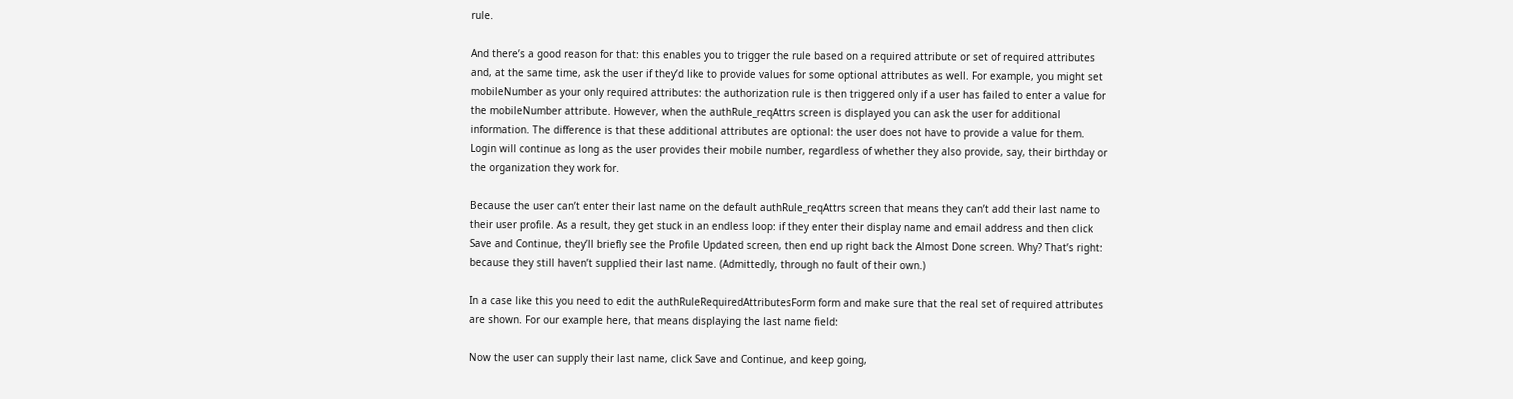rule.

And there’s a good reason for that: this enables you to trigger the rule based on a required attribute or set of required attributes and, at the same time, ask the user if they’d like to provide values for some optional attributes as well. For example, you might set mobileNumber as your only required attributes: the authorization rule is then triggered only if a user has failed to enter a value for the mobileNumber attribute. However, when the authRule_reqAttrs screen is displayed you can ask the user for additional information. The difference is that these additional attributes are optional: the user does not have to provide a value for them. Login will continue as long as the user provides their mobile number, regardless of whether they also provide, say, their birthday or the organization they work for.

Because the user can’t enter their last name on the default authRule_reqAttrs screen that means they can’t add their last name to their user profile. As a result, they get stuck in an endless loop: if they enter their display name and email address and then click Save and Continue, they’ll briefly see the Profile Updated screen, then end up right back the Almost Done screen. Why? That’s right: because they still haven’t supplied their last name. (Admittedly, through no fault of their own.)

In a case like this you need to edit the authRuleRequiredAttributesForm form and make sure that the real set of required attributes are shown. For our example here, that means displaying the last name field:

Now the user can supply their last name, click Save and Continue, and keep going,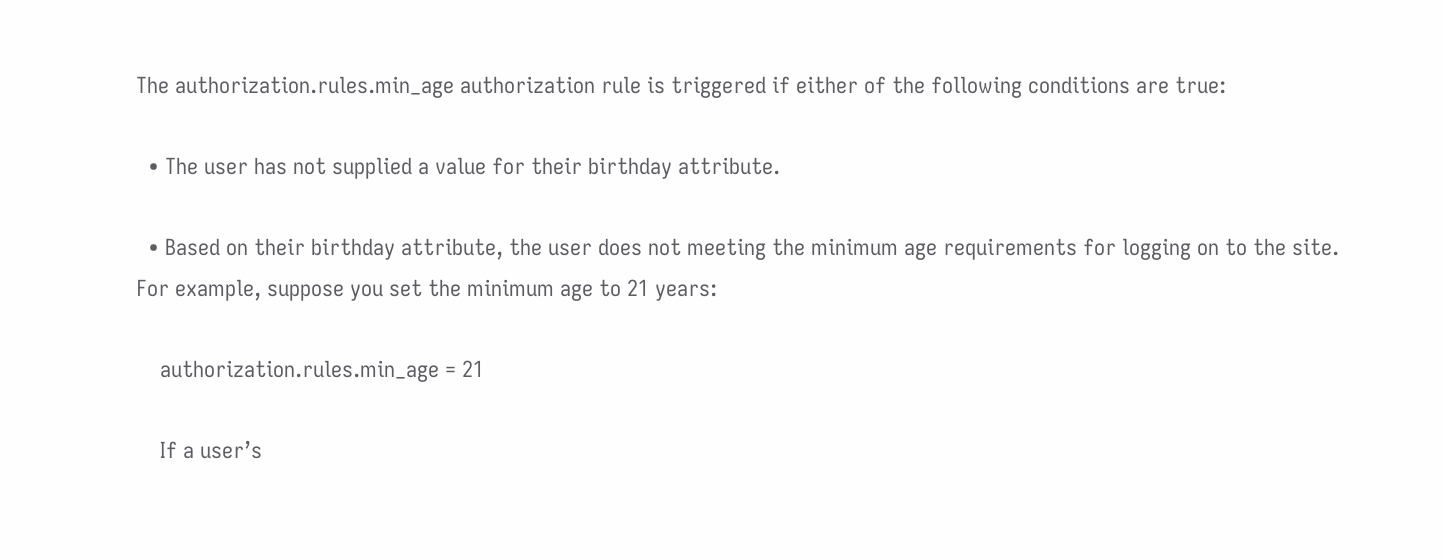The authorization.rules.min_age authorization rule is triggered if either of the following conditions are true:

  • The user has not supplied a value for their birthday attribute.

  • Based on their birthday attribute, the user does not meeting the minimum age requirements for logging on to the site. For example, suppose you set the minimum age to 21 years:

    authorization.rules.min_age = 21

    If a user’s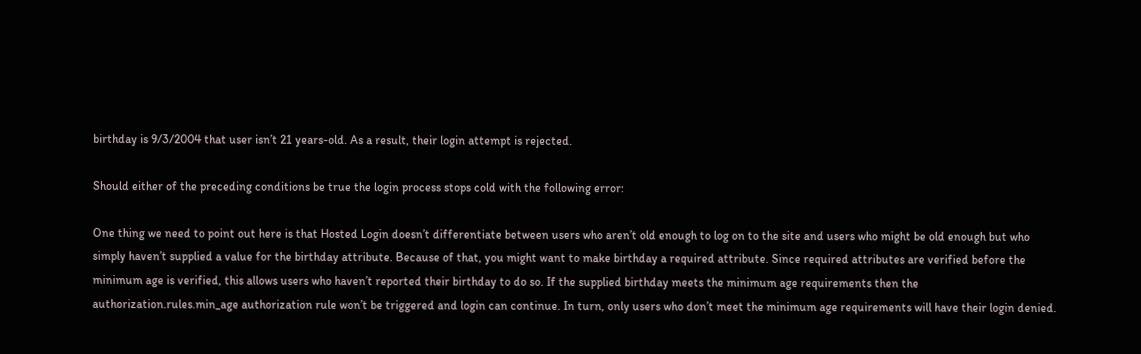birthday is 9/3/2004 that user isn’t 21 years-old. As a result, their login attempt is rejected.

Should either of the preceding conditions be true the login process stops cold with the following error:

One thing we need to point out here is that Hosted Login doesn’t differentiate between users who aren’t old enough to log on to the site and users who might be old enough but who simply haven’t supplied a value for the birthday attribute. Because of that, you might want to make birthday a required attribute. Since required attributes are verified before the minimum age is verified, this allows users who haven’t reported their birthday to do so. If the supplied birthday meets the minimum age requirements then the authorization.rules.min_age authorization rule won’t be triggered and login can continue. In turn, only users who don’t meet the minimum age requirements will have their login denied.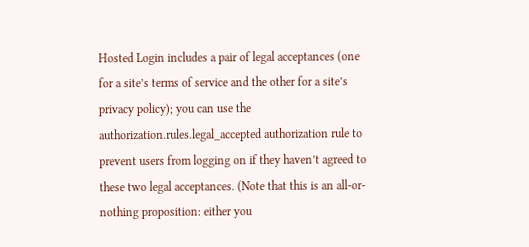Hosted Login includes a pair of legal acceptances (one for a site’s terms of service and the other for a site’s privacy policy); you can use the authorization.rules.legal_accepted authorization rule to prevent users from logging on if they haven’t agreed to these two legal acceptances. (Note that this is an all-or-nothing proposition: either you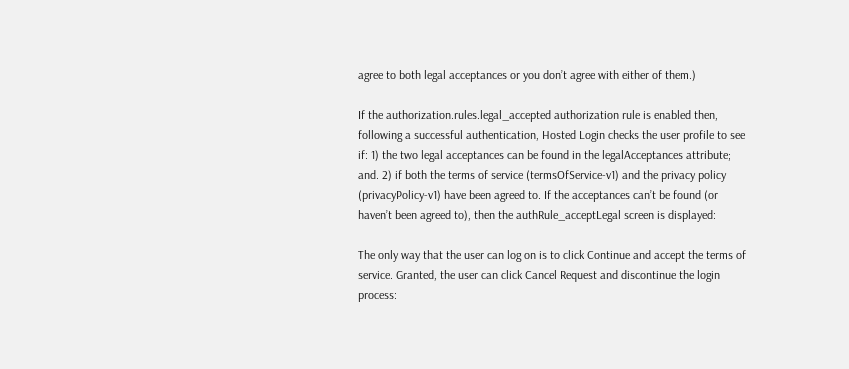agree to both legal acceptances or you don’t agree with either of them.)

If the authorization.rules.legal_accepted authorization rule is enabled then, following a successful authentication, Hosted Login checks the user profile to see if: 1) the two legal acceptances can be found in the legalAcceptances attribute; and. 2) if both the terms of service (termsOfService-v1) and the privacy policy (privacyPolicy-v1) have been agreed to. If the acceptances can’t be found (or haven’t been agreed to), then the authRule_acceptLegal screen is displayed:

The only way that the user can log on is to click Continue and accept the terms of service. Granted, the user can click Cancel Request and discontinue the login process: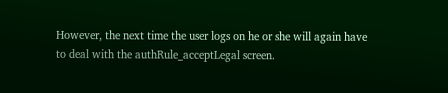However, the next time the user logs on he or she will again have to deal with the authRule_acceptLegal screen.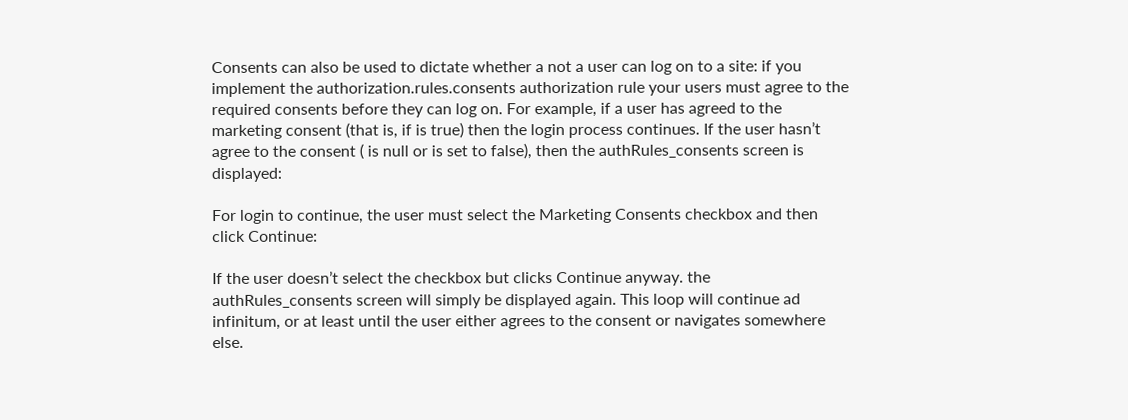Consents can also be used to dictate whether a not a user can log on to a site: if you implement the authorization.rules.consents authorization rule your users must agree to the required consents before they can log on. For example, if a user has agreed to the marketing consent (that is, if is true) then the login process continues. If the user hasn’t agree to the consent ( is null or is set to false), then the authRules_consents screen is displayed:

For login to continue, the user must select the Marketing Consents checkbox and then click Continue:

If the user doesn’t select the checkbox but clicks Continue anyway. the authRules_consents screen will simply be displayed again. This loop will continue ad infinitum, or at least until the user either agrees to the consent or navigates somewhere else.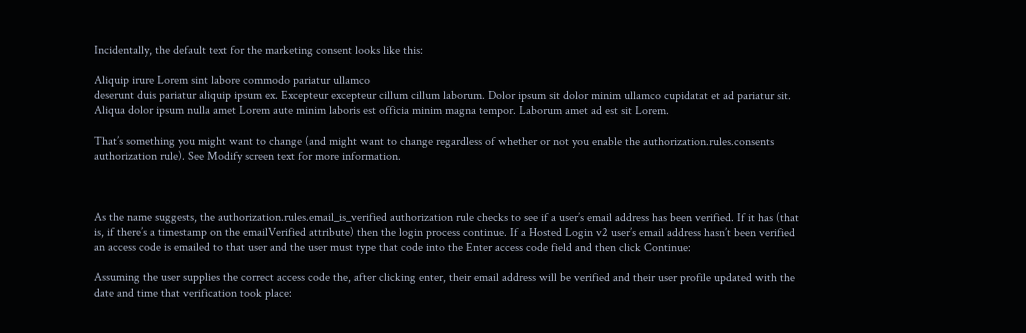Incidentally, the default text for the marketing consent looks like this:

Aliquip irure Lorem sint labore commodo pariatur ullamco
deserunt duis pariatur aliquip ipsum ex. Excepteur excepteur cillum cillum laborum. Dolor ipsum sit dolor minim ullamco cupidatat et ad pariatur sit. Aliqua dolor ipsum nulla amet Lorem aute minim laboris est officia minim magna tempor. Laborum amet ad est sit Lorem.

That’s something you might want to change (and might want to change regardless of whether or not you enable the authorization.rules.consents authorization rule). See Modify screen text for more information.



As the name suggests, the authorization.rules.email_is_verified authorization rule checks to see if a user’s email address has been verified. If it has (that is, if there’s a timestamp on the emailVerified attribute) then the login process continue. If a Hosted Login v2 user’s email address hasn’t been verified an access code is emailed to that user and the user must type that code into the Enter access code field and then click Continue:

Assuming the user supplies the correct access code the, after clicking enter, their email address will be verified and their user profile updated with the date and time that verification took place: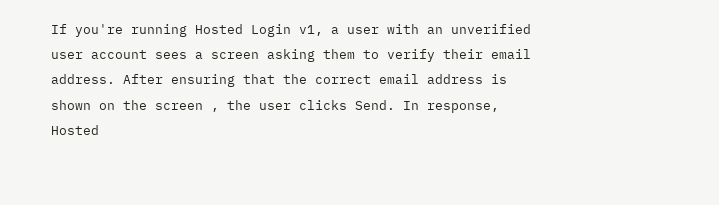If you're running Hosted Login v1, a user with an unverified user account sees a screen asking them to verify their email address. After ensuring that the correct email address is shown on the screen , the user clicks Send. In response, Hosted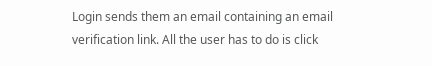Login sends them an email containing an email verification link. All the user has to do is click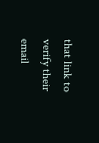that link to verify their email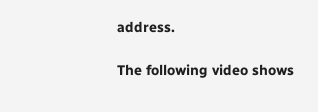address.

The following video shows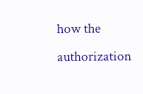how the authorization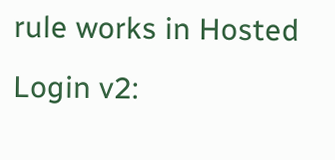rule works in Hosted Login v2: